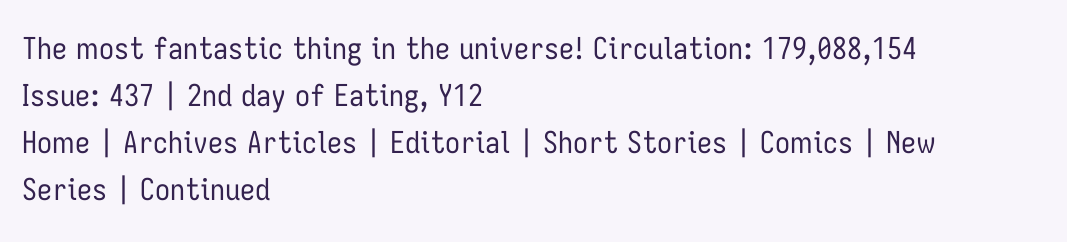The most fantastic thing in the universe! Circulation: 179,088,154 Issue: 437 | 2nd day of Eating, Y12
Home | Archives Articles | Editorial | Short Stories | Comics | New Series | Continued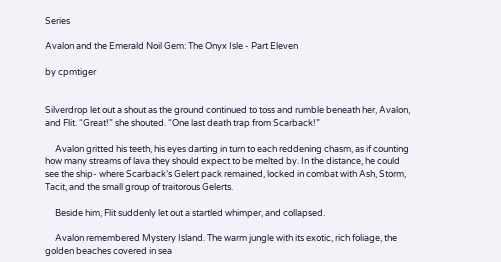Series

Avalon and the Emerald Noil Gem: The Onyx Isle - Part Eleven

by cpmtiger


Silverdrop let out a shout as the ground continued to toss and rumble beneath her, Avalon, and Flit. “Great!” she shouted. “One last death trap from Scarback!”

     Avalon gritted his teeth, his eyes darting in turn to each reddening chasm, as if counting how many streams of lava they should expect to be melted by. In the distance, he could see the ship- where Scarback’s Gelert pack remained, locked in combat with Ash, Storm, Tacit, and the small group of traitorous Gelerts.

     Beside him, Flit suddenly let out a startled whimper, and collapsed.

     Avalon remembered Mystery Island. The warm jungle with its exotic, rich foliage, the golden beaches covered in sea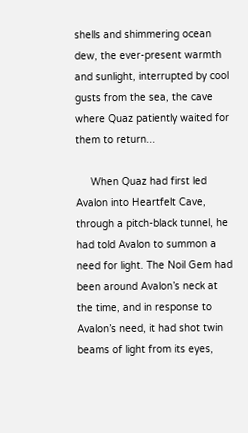shells and shimmering ocean dew, the ever-present warmth and sunlight, interrupted by cool gusts from the sea, the cave where Quaz patiently waited for them to return...

     When Quaz had first led Avalon into Heartfelt Cave, through a pitch-black tunnel, he had told Avalon to summon a need for light. The Noil Gem had been around Avalon’s neck at the time, and in response to Avalon’s need, it had shot twin beams of light from its eyes,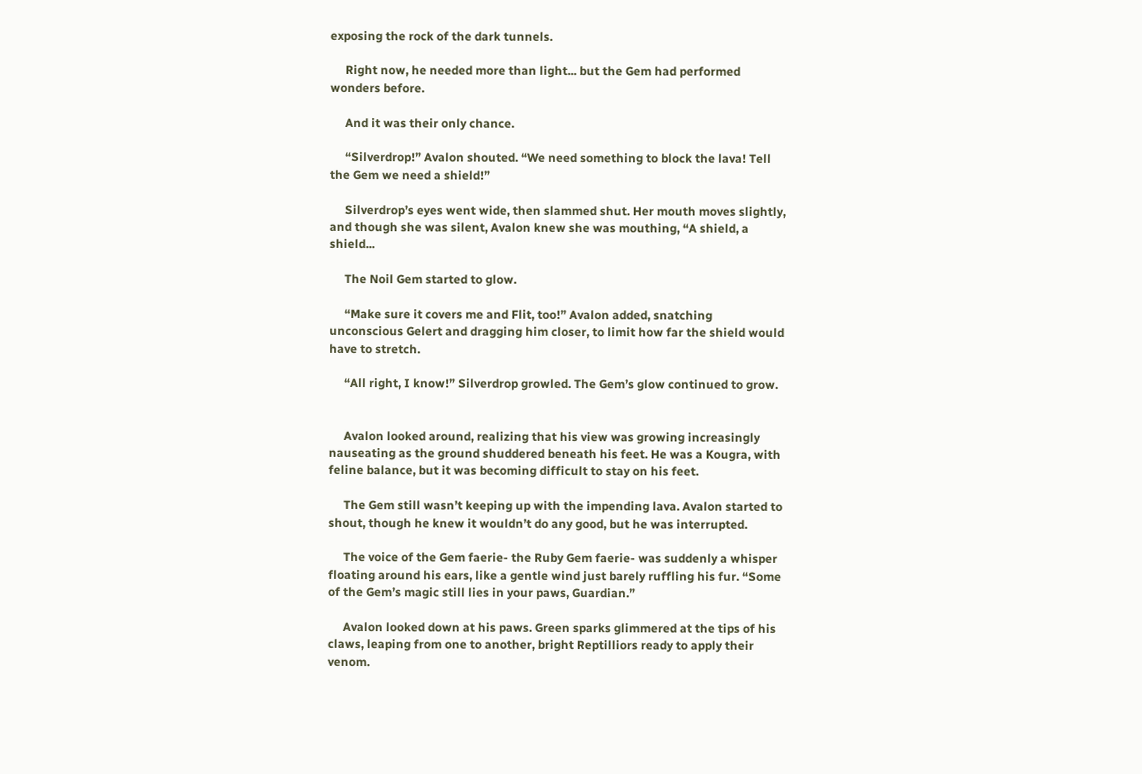exposing the rock of the dark tunnels.

     Right now, he needed more than light... but the Gem had performed wonders before.

     And it was their only chance.

     “Silverdrop!” Avalon shouted. “We need something to block the lava! Tell the Gem we need a shield!”

     Silverdrop’s eyes went wide, then slammed shut. Her mouth moves slightly, and though she was silent, Avalon knew she was mouthing, “A shield, a shield...

     The Noil Gem started to glow.

     “Make sure it covers me and Flit, too!” Avalon added, snatching unconscious Gelert and dragging him closer, to limit how far the shield would have to stretch.

     “All right, I know!” Silverdrop growled. The Gem’s glow continued to grow.


     Avalon looked around, realizing that his view was growing increasingly nauseating as the ground shuddered beneath his feet. He was a Kougra, with feline balance, but it was becoming difficult to stay on his feet.

     The Gem still wasn’t keeping up with the impending lava. Avalon started to shout, though he knew it wouldn’t do any good, but he was interrupted.

     The voice of the Gem faerie- the Ruby Gem faerie- was suddenly a whisper floating around his ears, like a gentle wind just barely ruffling his fur. “Some of the Gem’s magic still lies in your paws, Guardian.”

     Avalon looked down at his paws. Green sparks glimmered at the tips of his claws, leaping from one to another, bright Reptilliors ready to apply their venom.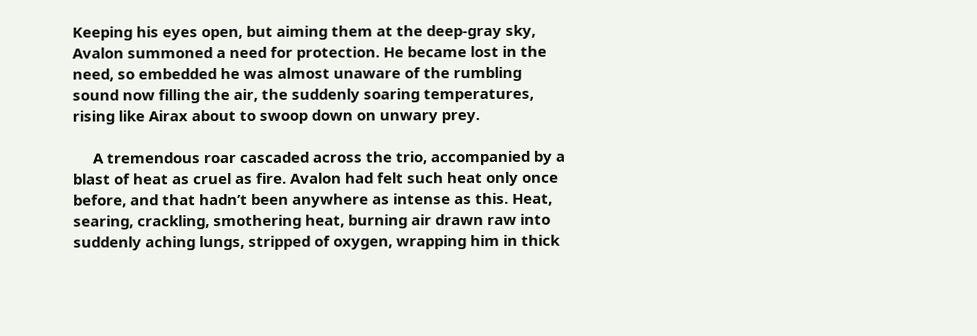Keeping his eyes open, but aiming them at the deep-gray sky, Avalon summoned a need for protection. He became lost in the need, so embedded he was almost unaware of the rumbling sound now filling the air, the suddenly soaring temperatures, rising like Airax about to swoop down on unwary prey.

     A tremendous roar cascaded across the trio, accompanied by a blast of heat as cruel as fire. Avalon had felt such heat only once before, and that hadn’t been anywhere as intense as this. Heat, searing, crackling, smothering heat, burning air drawn raw into suddenly aching lungs, stripped of oxygen, wrapping him in thick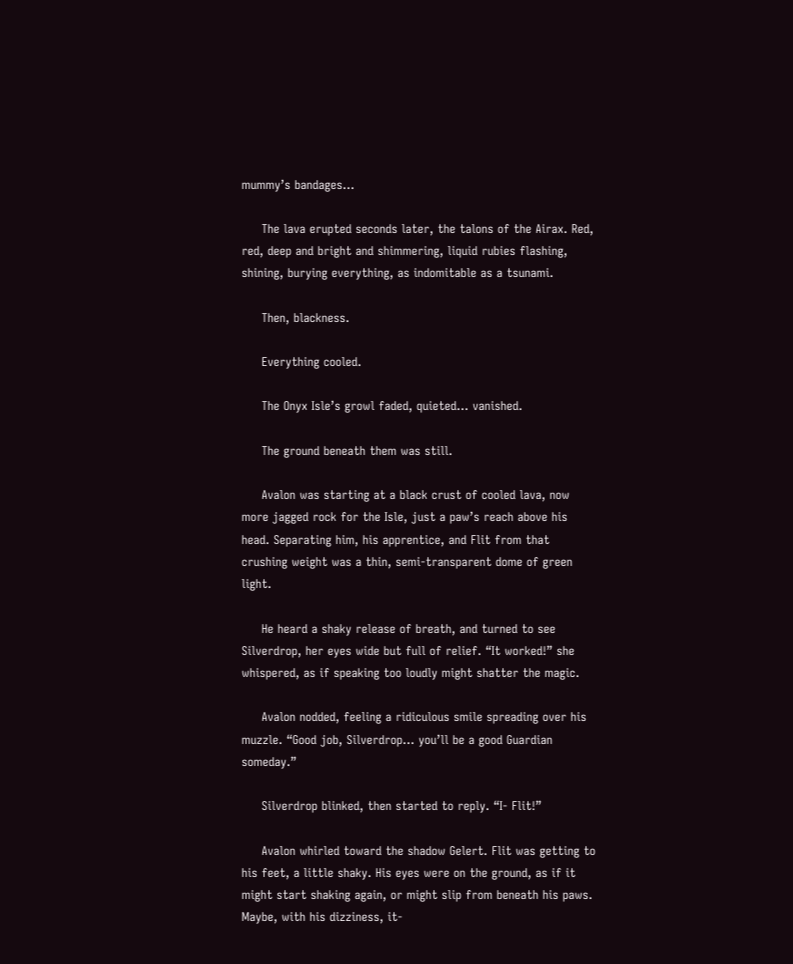mummy’s bandages...

     The lava erupted seconds later, the talons of the Airax. Red, red, deep and bright and shimmering, liquid rubies flashing, shining, burying everything, as indomitable as a tsunami.

     Then, blackness.

     Everything cooled.

     The Onyx Isle’s growl faded, quieted... vanished.

     The ground beneath them was still.

     Avalon was starting at a black crust of cooled lava, now more jagged rock for the Isle, just a paw’s reach above his head. Separating him, his apprentice, and Flit from that crushing weight was a thin, semi-transparent dome of green light.

     He heard a shaky release of breath, and turned to see Silverdrop, her eyes wide but full of relief. “It worked!” she whispered, as if speaking too loudly might shatter the magic.

     Avalon nodded, feeling a ridiculous smile spreading over his muzzle. “Good job, Silverdrop... you’ll be a good Guardian someday.”

     Silverdrop blinked, then started to reply. “I- Flit!”

     Avalon whirled toward the shadow Gelert. Flit was getting to his feet, a little shaky. His eyes were on the ground, as if it might start shaking again, or might slip from beneath his paws. Maybe, with his dizziness, it-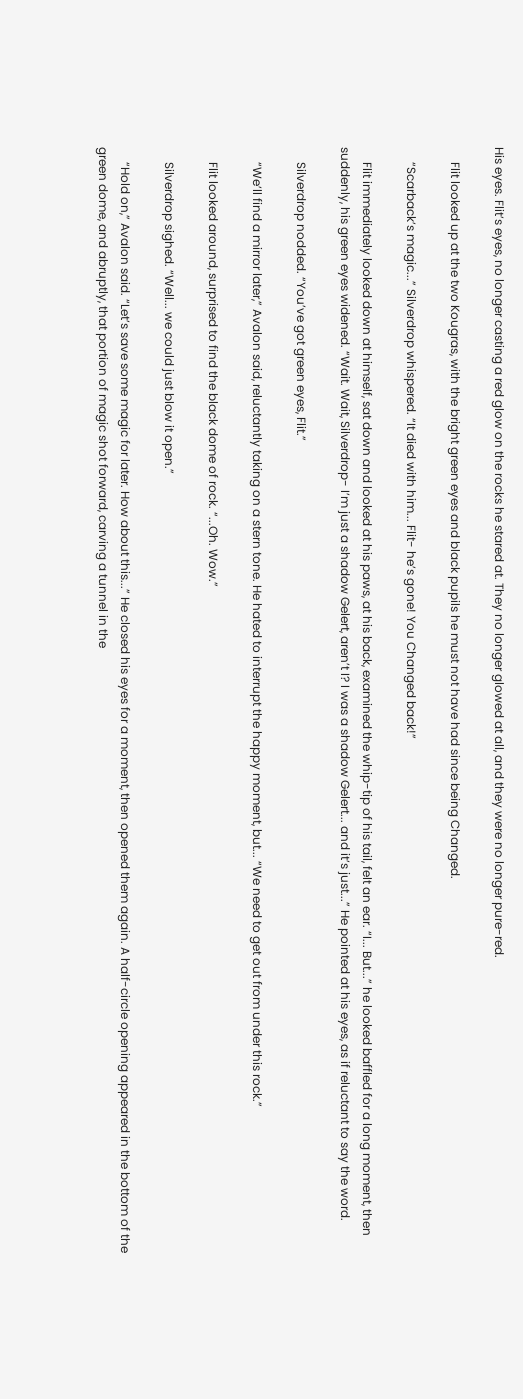His eyes. Flit’s eyes, no longer casting a red glow on the rocks he stared at. They no longer glowed at all, and they were no longer pure-red.

     Flit looked up at the two Kougras, with the bright green eyes and black pupils he must not have had since being Changed.

     “Scarback’s magic...” Silverdrop whispered. “It died with him... Flit- he’s gone! You Changed back!”

     Flit immediately looked down at himself, sat down and looked at his paws, at his back, examined the whip-tip of his tail, felt an ear. “I... But...” he looked baffled for a long moment, then suddenly, his green eyes widened. “Wait. Wait, Silverdrop- I’m just a shadow Gelert, aren’t I? I was a shadow Gelert... and it’s just...” He pointed at his eyes, as if reluctant to say the word.

     Silverdrop nodded. “You’ve got green eyes, Flit.”

     “We’ll find a mirror later,” Avalon said, reluctantly taking on a stern tone. He hated to interrupt the happy moment, but... “We need to get out from under this rock.”

     Flit looked around, surprised to find the black dome of rock. “...Oh. Wow.”

     Silverdrop sighed. “Well... we could just blow it open.”

     “Hold on,” Avalon said. “Let’s save some magic for later. How about this...” He closed his eyes for a moment, then opened them again. A half-circle opening appeared in the bottom of the green dome, and abruptly, that portion of magic shot forward, carving a tunnel in the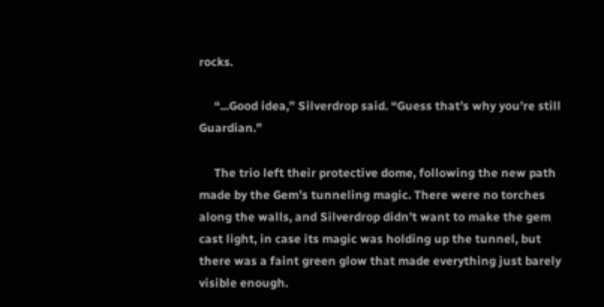rocks.

     “...Good idea,” Silverdrop said. “Guess that’s why you’re still Guardian.”

     The trio left their protective dome, following the new path made by the Gem’s tunneling magic. There were no torches along the walls, and Silverdrop didn’t want to make the gem cast light, in case its magic was holding up the tunnel, but there was a faint green glow that made everything just barely visible enough.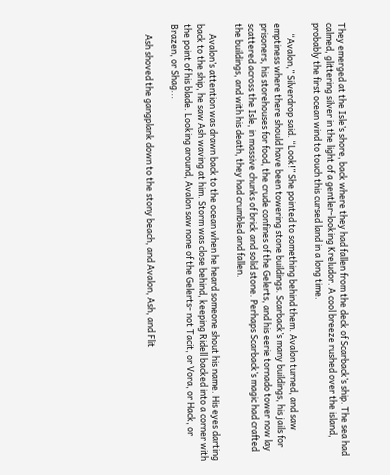They emerged at the Isle’s shore, back where they had fallen from the deck of Scarback’s ship. The sea had calmed, glittering silver in the light of a gentler-looking Kreludor. A cool breeze rushed over the island, probably the first ocean wind to touch this cursed land in a long time.

     “Avalon,” Silverdrop said. “Look!” She pointed to something behind them. Avalon turned, and saw emptiness where there should have been towering stone buildings. Scarback’s many buildings, his jails for prisoners, his storehouses for food, the crude confines of the Gelerts, and his eerie tornado tower now lay scattered across the Isle, in massive chunks of brick and solid stone. Perhaps Scarback’s magic had crafted the buildings, and with his death, they had crumbled and fallen.

     Avalon’s attention was drawn back to the ocean when he heard someone shout his name. His eyes darting back to the ship, he saw Ash waving at him. Storm was close behind, keeping Ridell backed into a corner with the point of his blade. Looking around, Avalon saw none of the Gelerts- not Tacit, or Vora, or Hack, or Brazen, or Shag...

     Ash shoved the gangplank down to the stony beach, and Avalon, Ash, and Flit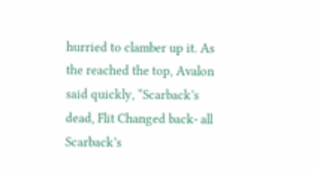hurried to clamber up it. As the reached the top, Avalon said quickly, “Scarback’s dead, Flit Changed back- all Scarback’s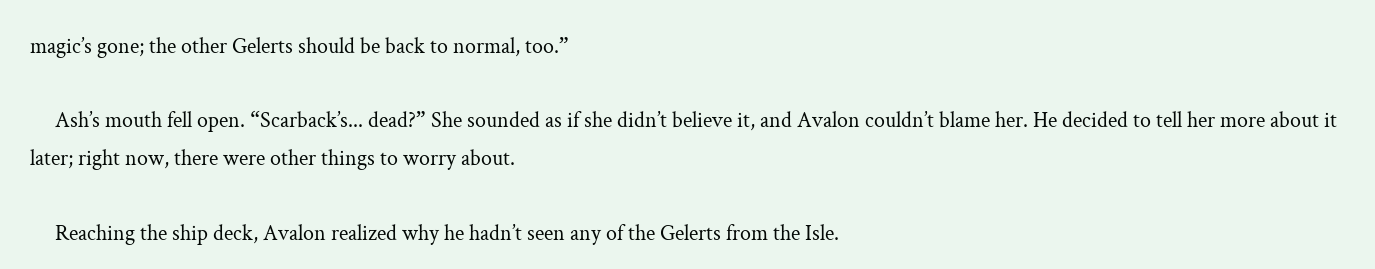magic’s gone; the other Gelerts should be back to normal, too.”

     Ash’s mouth fell open. “Scarback’s... dead?” She sounded as if she didn’t believe it, and Avalon couldn’t blame her. He decided to tell her more about it later; right now, there were other things to worry about.

     Reaching the ship deck, Avalon realized why he hadn’t seen any of the Gelerts from the Isle.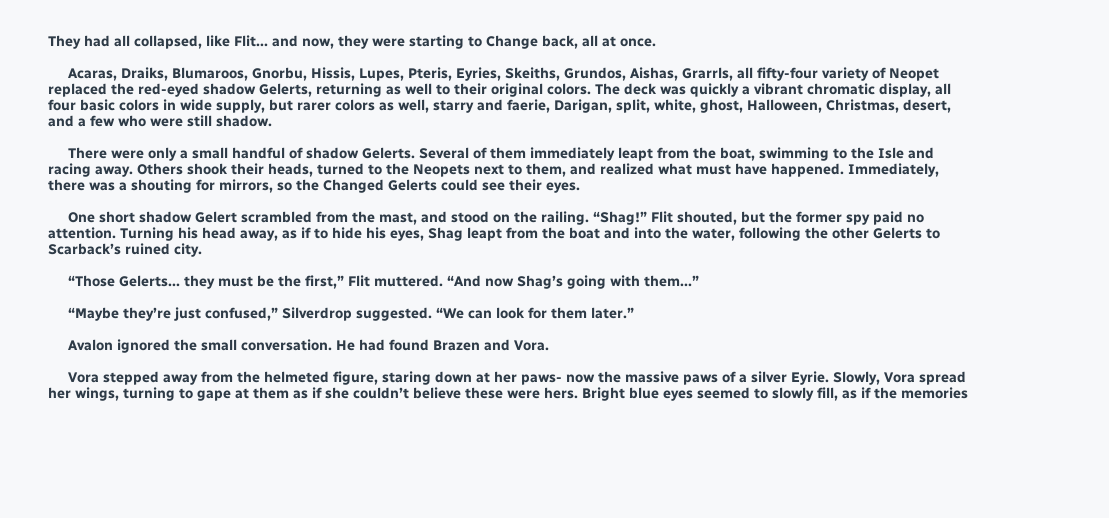They had all collapsed, like Flit... and now, they were starting to Change back, all at once.

     Acaras, Draiks, Blumaroos, Gnorbu, Hissis, Lupes, Pteris, Eyries, Skeiths, Grundos, Aishas, Grarrls, all fifty-four variety of Neopet replaced the red-eyed shadow Gelerts, returning as well to their original colors. The deck was quickly a vibrant chromatic display, all four basic colors in wide supply, but rarer colors as well, starry and faerie, Darigan, split, white, ghost, Halloween, Christmas, desert, and a few who were still shadow.

     There were only a small handful of shadow Gelerts. Several of them immediately leapt from the boat, swimming to the Isle and racing away. Others shook their heads, turned to the Neopets next to them, and realized what must have happened. Immediately, there was a shouting for mirrors, so the Changed Gelerts could see their eyes.

     One short shadow Gelert scrambled from the mast, and stood on the railing. “Shag!” Flit shouted, but the former spy paid no attention. Turning his head away, as if to hide his eyes, Shag leapt from the boat and into the water, following the other Gelerts to Scarback’s ruined city.

     “Those Gelerts... they must be the first,” Flit muttered. “And now Shag’s going with them...”

     “Maybe they’re just confused,” Silverdrop suggested. “We can look for them later.”

     Avalon ignored the small conversation. He had found Brazen and Vora.

     Vora stepped away from the helmeted figure, staring down at her paws- now the massive paws of a silver Eyrie. Slowly, Vora spread her wings, turning to gape at them as if she couldn’t believe these were hers. Bright blue eyes seemed to slowly fill, as if the memories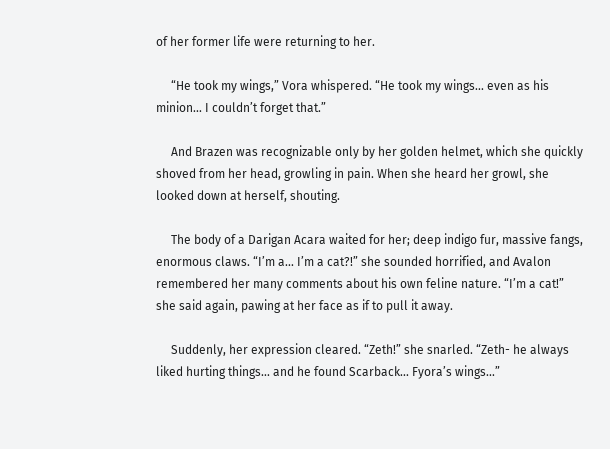of her former life were returning to her.

     “He took my wings,” Vora whispered. “He took my wings... even as his minion... I couldn’t forget that.”

     And Brazen was recognizable only by her golden helmet, which she quickly shoved from her head, growling in pain. When she heard her growl, she looked down at herself, shouting.

     The body of a Darigan Acara waited for her; deep indigo fur, massive fangs, enormous claws. “I’m a... I’m a cat?!” she sounded horrified, and Avalon remembered her many comments about his own feline nature. “I’m a cat!” she said again, pawing at her face as if to pull it away.

     Suddenly, her expression cleared. “Zeth!” she snarled. “Zeth- he always liked hurting things... and he found Scarback... Fyora’s wings...”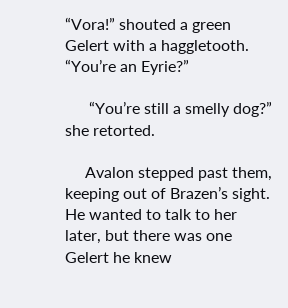“Vora!” shouted a green Gelert with a haggletooth. “You’re an Eyrie?”

      “You’re still a smelly dog?” she retorted.

     Avalon stepped past them, keeping out of Brazen’s sight. He wanted to talk to her later, but there was one Gelert he knew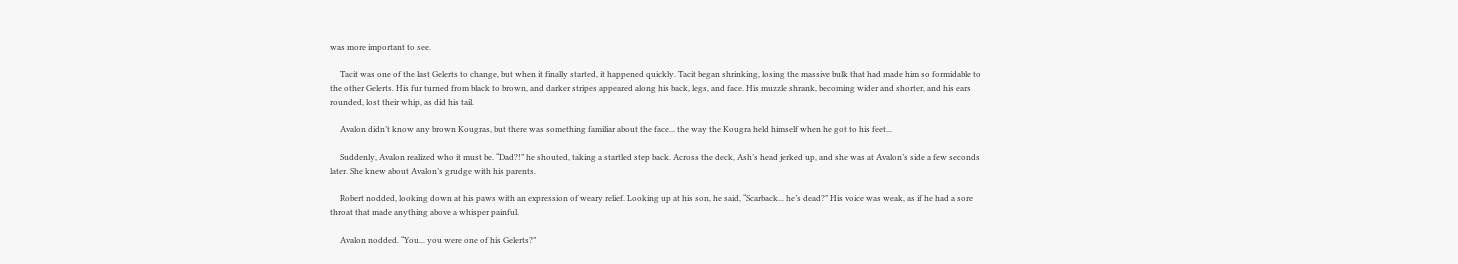was more important to see.

     Tacit was one of the last Gelerts to change, but when it finally started, it happened quickly. Tacit began shrinking, losing the massive bulk that had made him so formidable to the other Gelerts. His fur turned from black to brown, and darker stripes appeared along his back, legs, and face. His muzzle shrank, becoming wider and shorter, and his ears rounded, lost their whip, as did his tail.

     Avalon didn’t know any brown Kougras, but there was something familiar about the face... the way the Kougra held himself when he got to his feet...

     Suddenly, Avalon realized who it must be. “Dad?!” he shouted, taking a startled step back. Across the deck, Ash’s head jerked up, and she was at Avalon’s side a few seconds later. She knew about Avalon’s grudge with his parents.

     Robert nodded, looking down at his paws with an expression of weary relief. Looking up at his son, he said, “Scarback... he’s dead?” His voice was weak, as if he had a sore throat that made anything above a whisper painful.

     Avalon nodded. “You... you were one of his Gelerts?”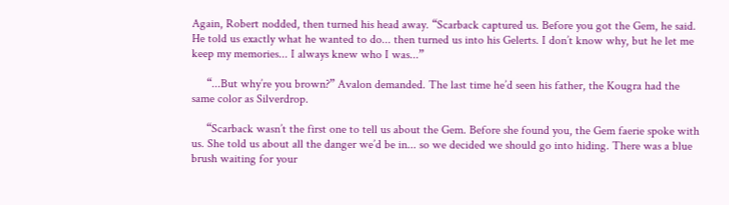Again, Robert nodded, then turned his head away. “Scarback captured us. Before you got the Gem, he said. He told us exactly what he wanted to do... then turned us into his Gelerts. I don’t know why, but he let me keep my memories... I always knew who I was...”

     “...But why’re you brown?” Avalon demanded. The last time he’d seen his father, the Kougra had the same color as Silverdrop.

     “Scarback wasn’t the first one to tell us about the Gem. Before she found you, the Gem faerie spoke with us. She told us about all the danger we’d be in... so we decided we should go into hiding. There was a blue brush waiting for your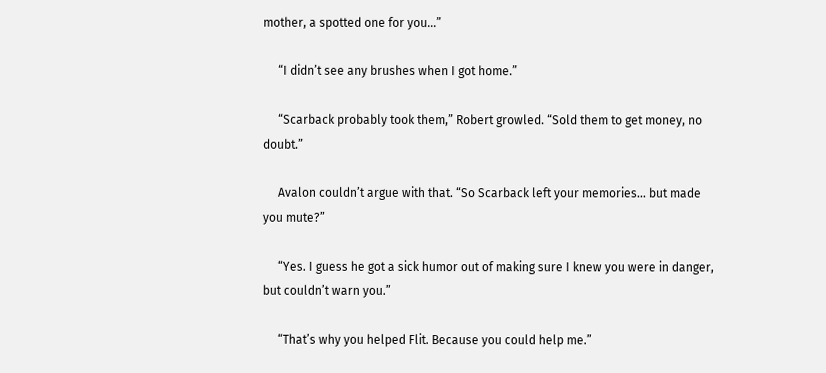mother, a spotted one for you...”

     “I didn’t see any brushes when I got home.”

     “Scarback probably took them,” Robert growled. “Sold them to get money, no doubt.”

     Avalon couldn’t argue with that. “So Scarback left your memories... but made you mute?”

     “Yes. I guess he got a sick humor out of making sure I knew you were in danger, but couldn’t warn you.”

     “That’s why you helped Flit. Because you could help me.”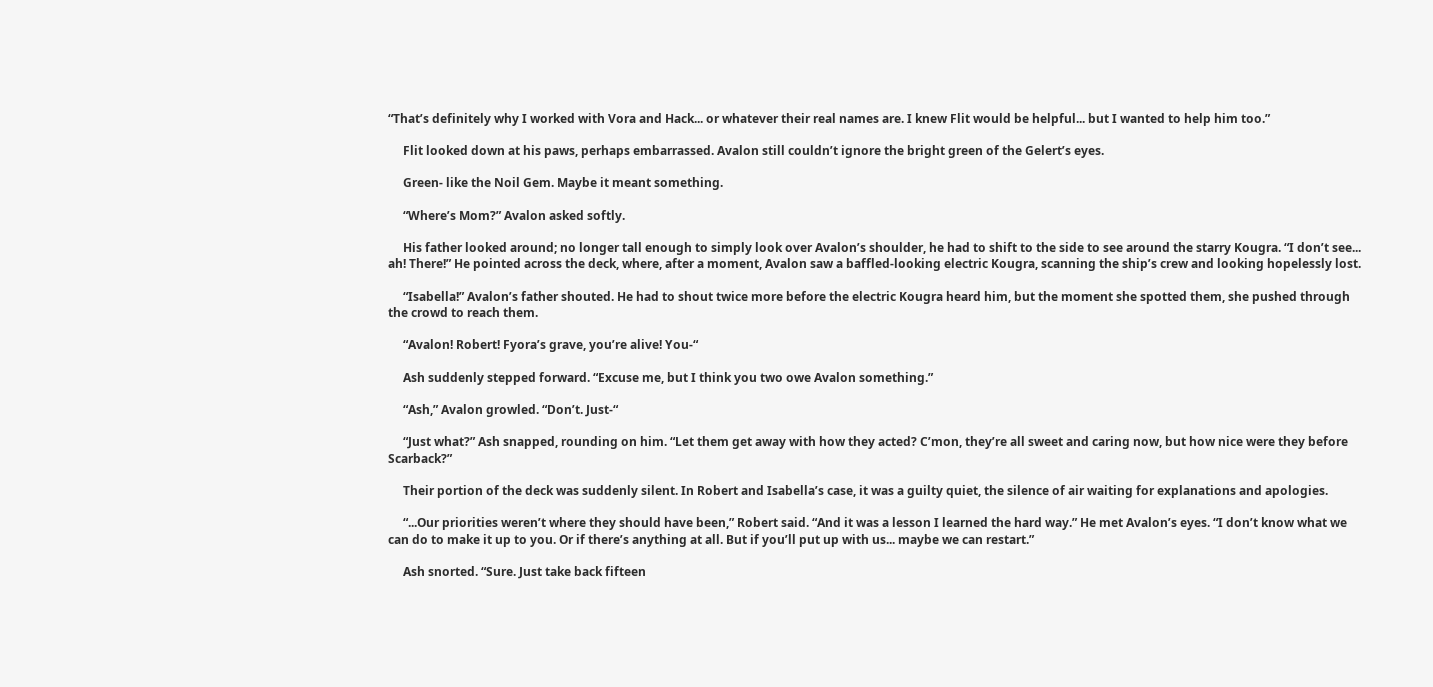“That’s definitely why I worked with Vora and Hack... or whatever their real names are. I knew Flit would be helpful... but I wanted to help him too.”

     Flit looked down at his paws, perhaps embarrassed. Avalon still couldn’t ignore the bright green of the Gelert’s eyes.

     Green- like the Noil Gem. Maybe it meant something.

     “Where’s Mom?” Avalon asked softly.

     His father looked around; no longer tall enough to simply look over Avalon’s shoulder, he had to shift to the side to see around the starry Kougra. “I don’t see... ah! There!” He pointed across the deck, where, after a moment, Avalon saw a baffled-looking electric Kougra, scanning the ship’s crew and looking hopelessly lost.

     “Isabella!” Avalon’s father shouted. He had to shout twice more before the electric Kougra heard him, but the moment she spotted them, she pushed through the crowd to reach them.

     “Avalon! Robert! Fyora’s grave, you’re alive! You-“

     Ash suddenly stepped forward. “Excuse me, but I think you two owe Avalon something.”

     “Ash,” Avalon growled. “Don’t. Just-“

     “Just what?” Ash snapped, rounding on him. “Let them get away with how they acted? C’mon, they’re all sweet and caring now, but how nice were they before Scarback?”

     Their portion of the deck was suddenly silent. In Robert and Isabella’s case, it was a guilty quiet, the silence of air waiting for explanations and apologies.

     “...Our priorities weren’t where they should have been,” Robert said. “And it was a lesson I learned the hard way.” He met Avalon’s eyes. “I don’t know what we can do to make it up to you. Or if there’s anything at all. But if you’ll put up with us... maybe we can restart.”

     Ash snorted. “Sure. Just take back fifteen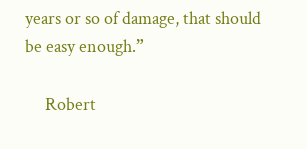years or so of damage, that should be easy enough.”

     Robert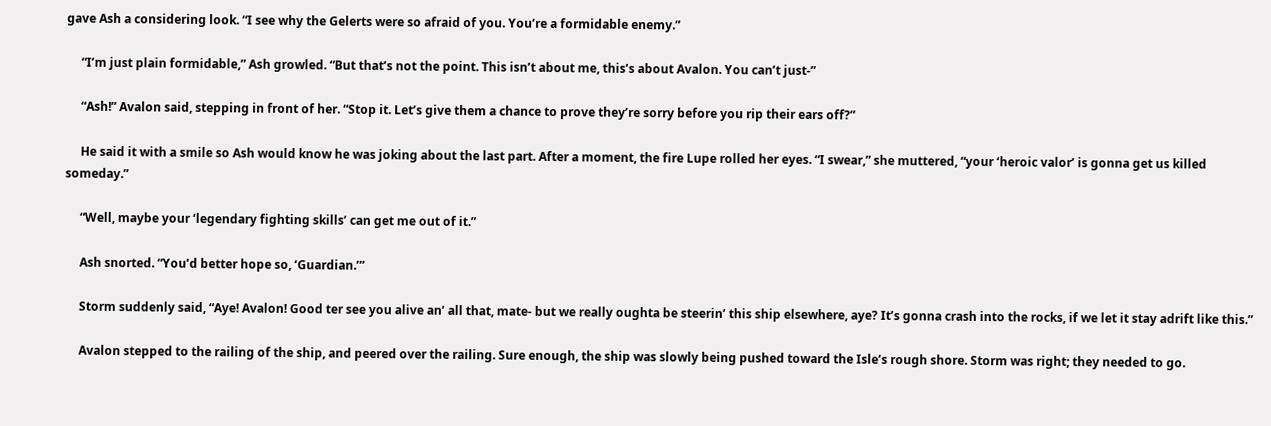gave Ash a considering look. “I see why the Gelerts were so afraid of you. You’re a formidable enemy.”

     “I’m just plain formidable,” Ash growled. “But that’s not the point. This isn’t about me, this’s about Avalon. You can’t just-”

     “Ash!” Avalon said, stepping in front of her. “Stop it. Let’s give them a chance to prove they’re sorry before you rip their ears off?”

     He said it with a smile so Ash would know he was joking about the last part. After a moment, the fire Lupe rolled her eyes. “I swear,” she muttered, “your ‘heroic valor’ is gonna get us killed someday.”

     “Well, maybe your ‘legendary fighting skills’ can get me out of it.”

     Ash snorted. “You’d better hope so, ‘Guardian.’”

     Storm suddenly said, “Aye! Avalon! Good ter see you alive an’ all that, mate- but we really oughta be steerin’ this ship elsewhere, aye? It’s gonna crash into the rocks, if we let it stay adrift like this.”

     Avalon stepped to the railing of the ship, and peered over the railing. Sure enough, the ship was slowly being pushed toward the Isle’s rough shore. Storm was right; they needed to go.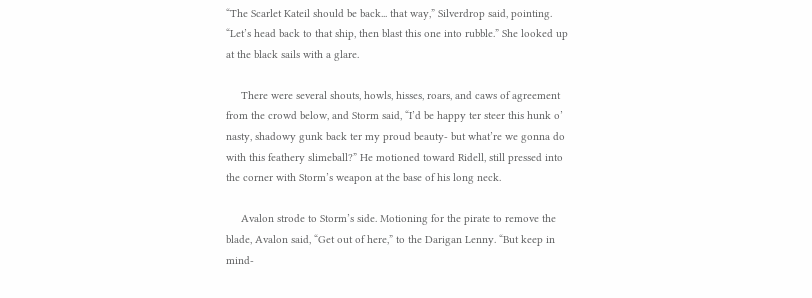“The Scarlet Kateil should be back... that way,” Silverdrop said, pointing. “Let’s head back to that ship, then blast this one into rubble.” She looked up at the black sails with a glare.

     There were several shouts, howls, hisses, roars, and caws of agreement from the crowd below, and Storm said, “I’d be happy ter steer this hunk o’ nasty, shadowy gunk back ter my proud beauty- but what’re we gonna do with this feathery slimeball?” He motioned toward Ridell, still pressed into the corner with Storm’s weapon at the base of his long neck.

     Avalon strode to Storm’s side. Motioning for the pirate to remove the blade, Avalon said, “Get out of here,” to the Darigan Lenny. “But keep in mind-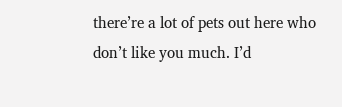there’re a lot of pets out here who don’t like you much. I’d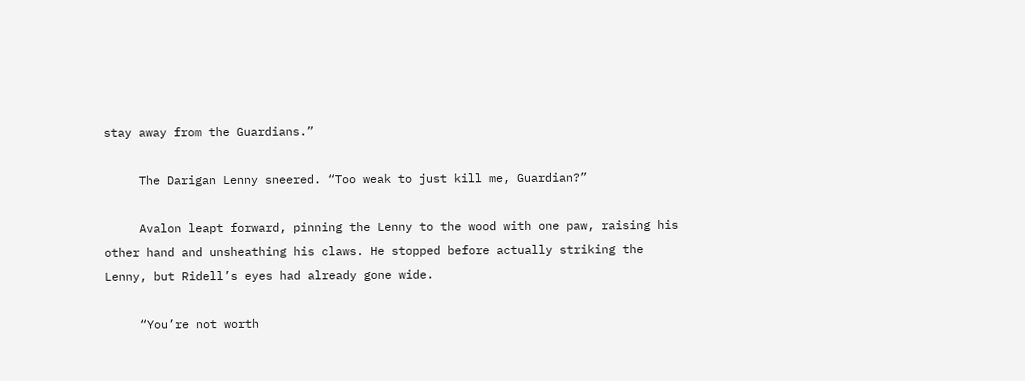stay away from the Guardians.”

     The Darigan Lenny sneered. “Too weak to just kill me, Guardian?”

     Avalon leapt forward, pinning the Lenny to the wood with one paw, raising his other hand and unsheathing his claws. He stopped before actually striking the Lenny, but Ridell’s eyes had already gone wide.

     “You’re not worth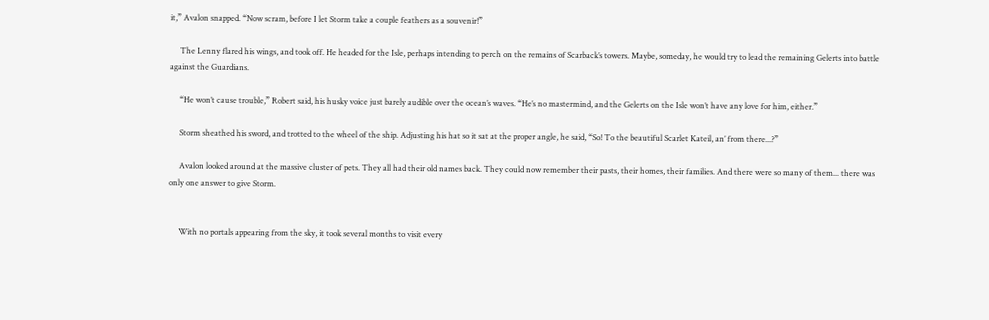it,” Avalon snapped. “Now scram, before I let Storm take a couple feathers as a souvenir!”

     The Lenny flared his wings, and took off. He headed for the Isle, perhaps intending to perch on the remains of Scarback’s towers. Maybe, someday, he would try to lead the remaining Gelerts into battle against the Guardians.

     “He won’t cause trouble,” Robert said, his husky voice just barely audible over the ocean’s waves. “He’s no mastermind, and the Gelerts on the Isle won’t have any love for him, either.”

     Storm sheathed his sword, and trotted to the wheel of the ship. Adjusting his hat so it sat at the proper angle, he said, “So! To the beautiful Scarlet Kateil, an’ from there...?”

     Avalon looked around at the massive cluster of pets. They all had their old names back. They could now remember their pasts, their homes, their families. And there were so many of them... there was only one answer to give Storm.


     With no portals appearing from the sky, it took several months to visit every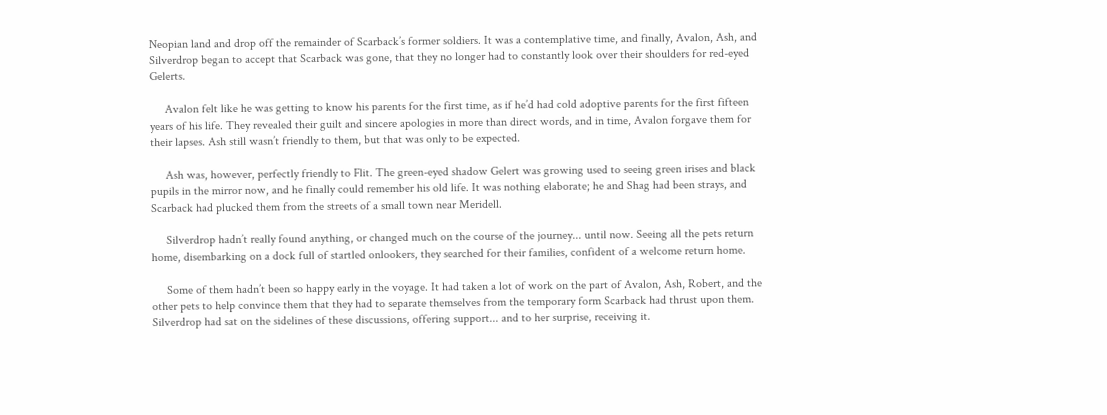Neopian land and drop off the remainder of Scarback’s former soldiers. It was a contemplative time, and finally, Avalon, Ash, and Silverdrop began to accept that Scarback was gone, that they no longer had to constantly look over their shoulders for red-eyed Gelerts.

     Avalon felt like he was getting to know his parents for the first time, as if he’d had cold adoptive parents for the first fifteen years of his life. They revealed their guilt and sincere apologies in more than direct words, and in time, Avalon forgave them for their lapses. Ash still wasn’t friendly to them, but that was only to be expected.

     Ash was, however, perfectly friendly to Flit. The green-eyed shadow Gelert was growing used to seeing green irises and black pupils in the mirror now, and he finally could remember his old life. It was nothing elaborate; he and Shag had been strays, and Scarback had plucked them from the streets of a small town near Meridell.

     Silverdrop hadn’t really found anything, or changed much on the course of the journey... until now. Seeing all the pets return home, disembarking on a dock full of startled onlookers, they searched for their families, confident of a welcome return home.

     Some of them hadn’t been so happy early in the voyage. It had taken a lot of work on the part of Avalon, Ash, Robert, and the other pets to help convince them that they had to separate themselves from the temporary form Scarback had thrust upon them. Silverdrop had sat on the sidelines of these discussions, offering support... and to her surprise, receiving it.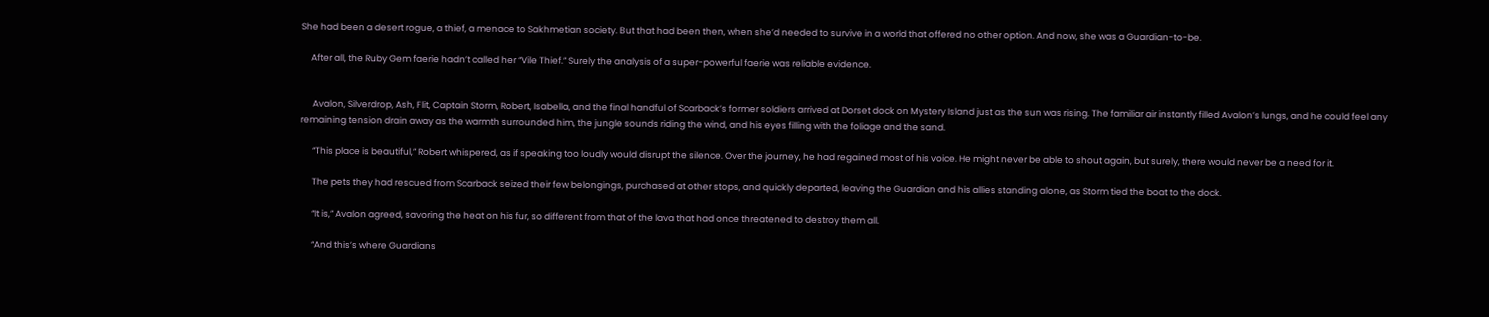She had been a desert rogue, a thief, a menace to Sakhmetian society. But that had been then, when she’d needed to survive in a world that offered no other option. And now, she was a Guardian-to-be.

     After all, the Ruby Gem faerie hadn’t called her “Vile Thief.” Surely the analysis of a super-powerful faerie was reliable evidence.


      Avalon, Silverdrop, Ash, Flit, Captain Storm, Robert, Isabella, and the final handful of Scarback’s former soldiers arrived at Dorset dock on Mystery Island just as the sun was rising. The familiar air instantly filled Avalon’s lungs, and he could feel any remaining tension drain away as the warmth surrounded him, the jungle sounds riding the wind, and his eyes filling with the foliage and the sand.

      “This place is beautiful,” Robert whispered, as if speaking too loudly would disrupt the silence. Over the journey, he had regained most of his voice. He might never be able to shout again, but surely, there would never be a need for it.

      The pets they had rescued from Scarback seized their few belongings, purchased at other stops, and quickly departed, leaving the Guardian and his allies standing alone, as Storm tied the boat to the dock.

      “It is,” Avalon agreed, savoring the heat on his fur, so different from that of the lava that had once threatened to destroy them all.

      “And this’s where Guardians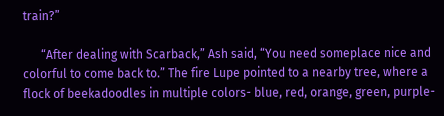train?”

      “After dealing with Scarback,” Ash said, “You need someplace nice and colorful to come back to.” The fire Lupe pointed to a nearby tree, where a flock of beekadoodles in multiple colors- blue, red, orange, green, purple-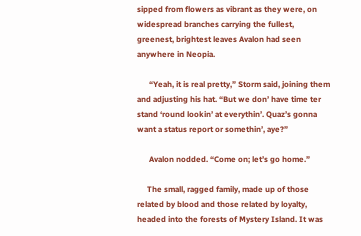sipped from flowers as vibrant as they were, on widespread branches carrying the fullest, greenest, brightest leaves Avalon had seen anywhere in Neopia.

      “Yeah, it is real pretty,” Storm said, joining them and adjusting his hat. “But we don’ have time ter stand ‘round lookin’ at everythin’. Quaz’s gonna want a status report or somethin’, aye?”

      Avalon nodded. “Come on; let’s go home.”

     The small, ragged family, made up of those related by blood and those related by loyalty, headed into the forests of Mystery Island. It was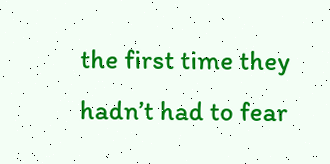the first time they hadn’t had to fear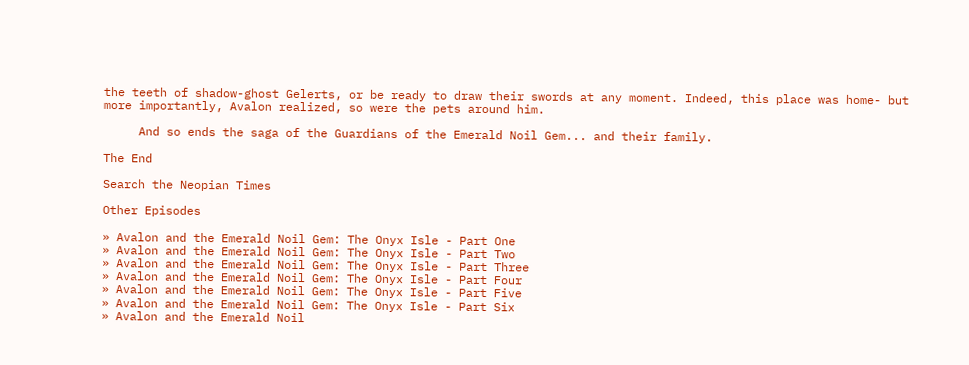the teeth of shadow-ghost Gelerts, or be ready to draw their swords at any moment. Indeed, this place was home- but more importantly, Avalon realized, so were the pets around him.

     And so ends the saga of the Guardians of the Emerald Noil Gem... and their family.

The End

Search the Neopian Times

Other Episodes

» Avalon and the Emerald Noil Gem: The Onyx Isle - Part One
» Avalon and the Emerald Noil Gem: The Onyx Isle - Part Two
» Avalon and the Emerald Noil Gem: The Onyx Isle - Part Three
» Avalon and the Emerald Noil Gem: The Onyx Isle - Part Four
» Avalon and the Emerald Noil Gem: The Onyx Isle - Part Five
» Avalon and the Emerald Noil Gem: The Onyx Isle - Part Six
» Avalon and the Emerald Noil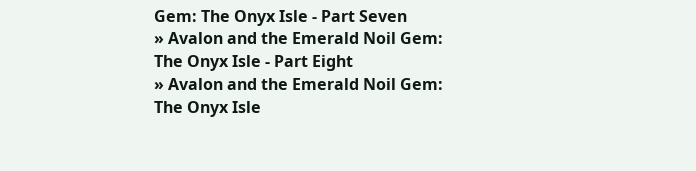Gem: The Onyx Isle - Part Seven
» Avalon and the Emerald Noil Gem: The Onyx Isle - Part Eight
» Avalon and the Emerald Noil Gem: The Onyx Isle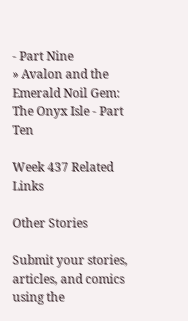- Part Nine
» Avalon and the Emerald Noil Gem: The Onyx Isle - Part Ten

Week 437 Related Links

Other Stories

Submit your stories, articles, and comics using the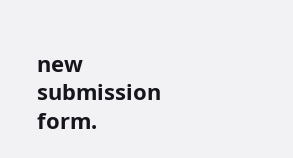new submission form.